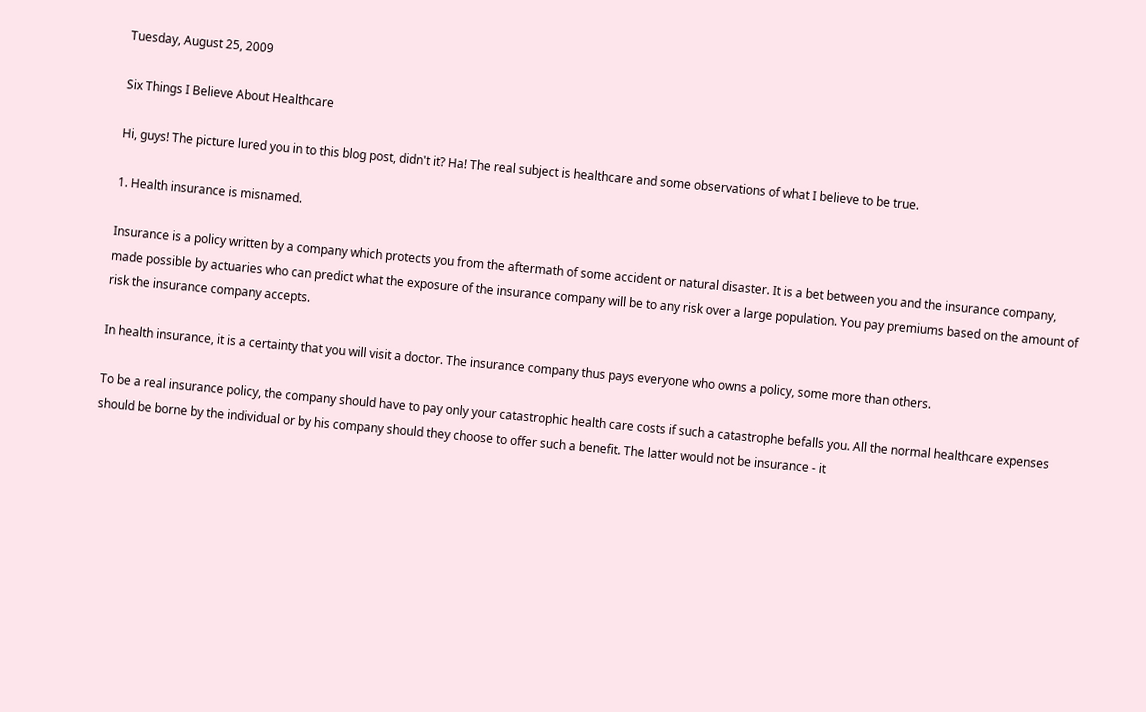Tuesday, August 25, 2009

Six Things I Believe About Healthcare

Hi, guys! The picture lured you in to this blog post, didn't it? Ha! The real subject is healthcare and some observations of what I believe to be true.

1. Health insurance is misnamed.

Insurance is a policy written by a company which protects you from the aftermath of some accident or natural disaster. It is a bet between you and the insurance company, made possible by actuaries who can predict what the exposure of the insurance company will be to any risk over a large population. You pay premiums based on the amount of risk the insurance company accepts.

In health insurance, it is a certainty that you will visit a doctor. The insurance company thus pays everyone who owns a policy, some more than others.

To be a real insurance policy, the company should have to pay only your catastrophic health care costs if such a catastrophe befalls you. All the normal healthcare expenses should be borne by the individual or by his company should they choose to offer such a benefit. The latter would not be insurance - it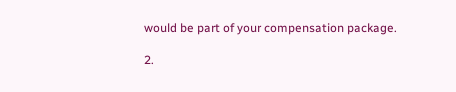would be part of your compensation package.

2.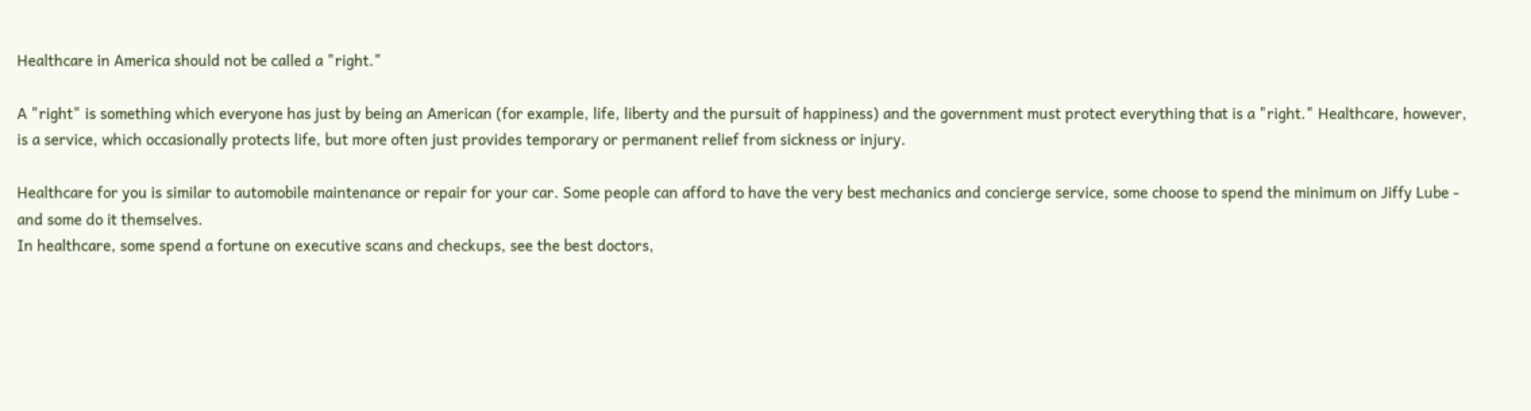Healthcare in America should not be called a "right."

A "right" is something which everyone has just by being an American (for example, life, liberty and the pursuit of happiness) and the government must protect everything that is a "right." Healthcare, however, is a service, which occasionally protects life, but more often just provides temporary or permanent relief from sickness or injury.

Healthcare for you is similar to automobile maintenance or repair for your car. Some people can afford to have the very best mechanics and concierge service, some choose to spend the minimum on Jiffy Lube - and some do it themselves.
In healthcare, some spend a fortune on executive scans and checkups, see the best doctors,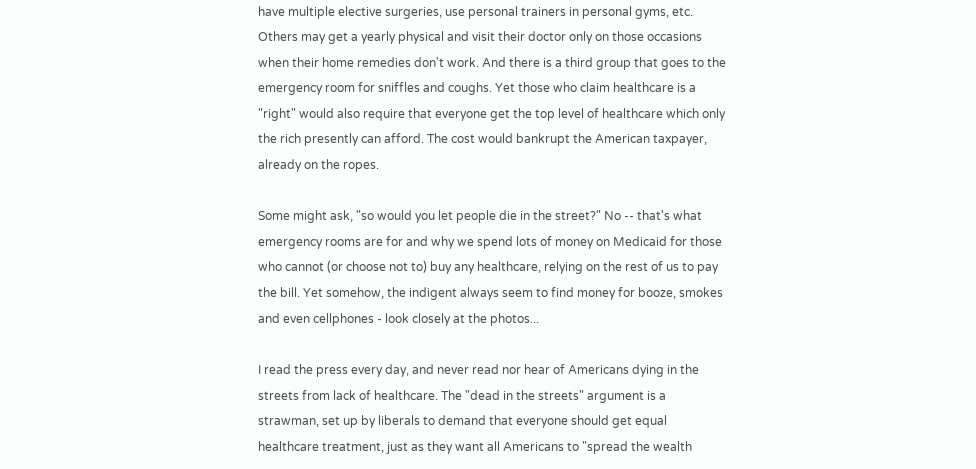have multiple elective surgeries, use personal trainers in personal gyms, etc. Others may get a yearly physical and visit their doctor only on those occasions when their home remedies don't work. And there is a third group that goes to the emergency room for sniffles and coughs. Yet those who claim healthcare is a "right" would also require that everyone get the top level of healthcare which only the rich presently can afford. The cost would bankrupt the American taxpayer, already on the ropes.

Some might ask, "so would you let people die in the street?" No -- that's what emergency rooms are for and why we spend lots of money on Medicaid for those who cannot (or choose not to) buy any healthcare, relying on the rest of us to pay the bill. Yet somehow, the indigent always seem to find money for booze, smokes and even cellphones - look closely at the photos...

I read the press every day, and never read nor hear of Americans dying in the streets from lack of healthcare. The "dead in the streets" argument is a strawman, set up by liberals to demand that everyone should get equal healthcare treatment, just as they want all Americans to "spread the wealth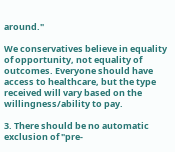around."

We conservatives believe in equality of opportunity, not equality of outcomes. Everyone should have access to healthcare, but the type received will vary based on the willingness/ability to pay.

3. There should be no automatic exclusion of "pre-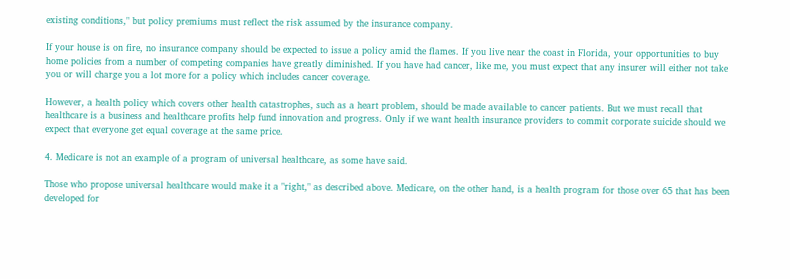existing conditions," but policy premiums must reflect the risk assumed by the insurance company.

If your house is on fire, no insurance company should be expected to issue a policy amid the flames. If you live near the coast in Florida, your opportunities to buy home policies from a number of competing companies have greatly diminished. If you have had cancer, like me, you must expect that any insurer will either not take you or will charge you a lot more for a policy which includes cancer coverage.

However, a health policy which covers other health catastrophes, such as a heart problem, should be made available to cancer patients. But we must recall that healthcare is a business and healthcare profits help fund innovation and progress. Only if we want health insurance providers to commit corporate suicide should we expect that everyone get equal coverage at the same price.

4. Medicare is not an example of a program of universal healthcare, as some have said.

Those who propose universal healthcare would make it a "right," as described above. Medicare, on the other hand, is a health program for those over 65 that has been developed for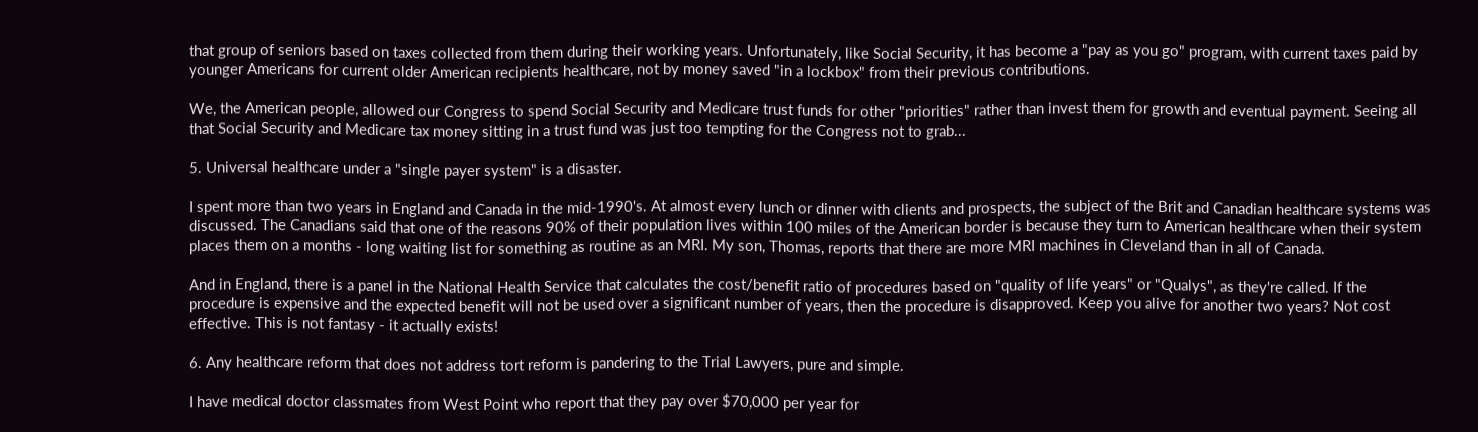that group of seniors based on taxes collected from them during their working years. Unfortunately, like Social Security, it has become a "pay as you go" program, with current taxes paid by younger Americans for current older American recipients healthcare, not by money saved "in a lockbox" from their previous contributions.

We, the American people, allowed our Congress to spend Social Security and Medicare trust funds for other "priorities" rather than invest them for growth and eventual payment. Seeing all that Social Security and Medicare tax money sitting in a trust fund was just too tempting for the Congress not to grab...

5. Universal healthcare under a "single payer system" is a disaster.

I spent more than two years in England and Canada in the mid-1990's. At almost every lunch or dinner with clients and prospects, the subject of the Brit and Canadian healthcare systems was discussed. The Canadians said that one of the reasons 90% of their population lives within 100 miles of the American border is because they turn to American healthcare when their system places them on a months - long waiting list for something as routine as an MRI. My son, Thomas, reports that there are more MRI machines in Cleveland than in all of Canada.

And in England, there is a panel in the National Health Service that calculates the cost/benefit ratio of procedures based on "quality of life years" or "Qualys", as they're called. If the procedure is expensive and the expected benefit will not be used over a significant number of years, then the procedure is disapproved. Keep you alive for another two years? Not cost effective. This is not fantasy - it actually exists!

6. Any healthcare reform that does not address tort reform is pandering to the Trial Lawyers, pure and simple.

I have medical doctor classmates from West Point who report that they pay over $70,000 per year for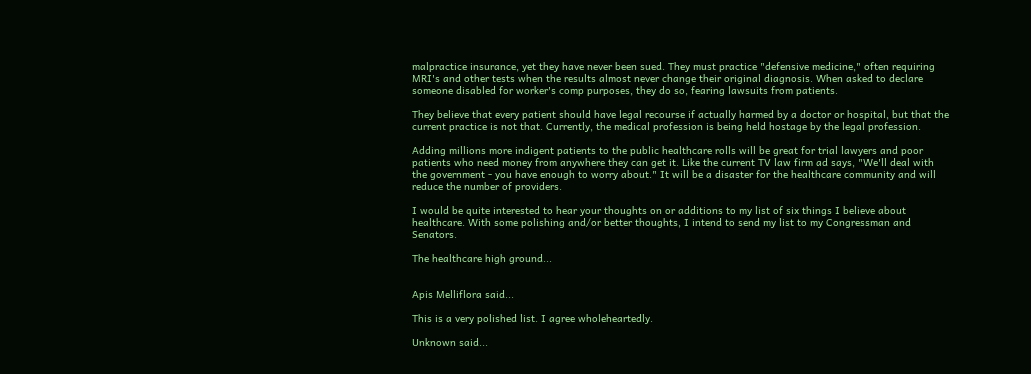malpractice insurance, yet they have never been sued. They must practice "defensive medicine," often requiring MRI's and other tests when the results almost never change their original diagnosis. When asked to declare someone disabled for worker's comp purposes, they do so, fearing lawsuits from patients.

They believe that every patient should have legal recourse if actually harmed by a doctor or hospital, but that the current practice is not that. Currently, the medical profession is being held hostage by the legal profession.

Adding millions more indigent patients to the public healthcare rolls will be great for trial lawyers and poor patients who need money from anywhere they can get it. Like the current TV law firm ad says, "We'll deal with the government - you have enough to worry about." It will be a disaster for the healthcare community and will reduce the number of providers.

I would be quite interested to hear your thoughts on or additions to my list of six things I believe about healthcare. With some polishing and/or better thoughts, I intend to send my list to my Congressman and Senators.

The healthcare high ground...


Apis Melliflora said...

This is a very polished list. I agree wholeheartedly.

Unknown said...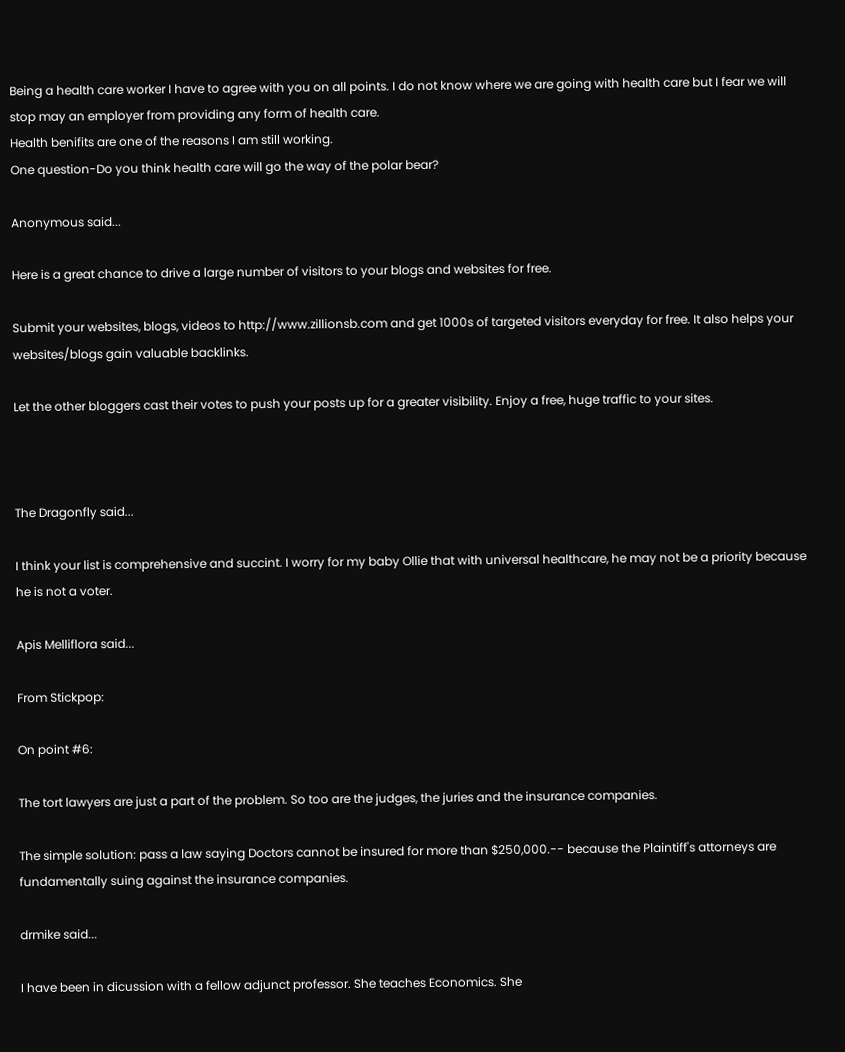Being a health care worker I have to agree with you on all points. I do not know where we are going with health care but I fear we will stop may an employer from providing any form of health care.
Health benifits are one of the reasons I am still working.
One question-Do you think health care will go the way of the polar bear?

Anonymous said...

Here is a great chance to drive a large number of visitors to your blogs and websites for free.

Submit your websites, blogs, videos to http://www.zillionsb.com and get 1000s of targeted visitors everyday for free. It also helps your websites/blogs gain valuable backlinks.

Let the other bloggers cast their votes to push your posts up for a greater visibility. Enjoy a free, huge traffic to your sites.



The Dragonfly said...

I think your list is comprehensive and succint. I worry for my baby Ollie that with universal healthcare, he may not be a priority because he is not a voter.

Apis Melliflora said...

From Stickpop:

On point #6:

The tort lawyers are just a part of the problem. So too are the judges, the juries and the insurance companies.

The simple solution: pass a law saying Doctors cannot be insured for more than $250,000.-- because the Plaintiff's attorneys are fundamentally suing against the insurance companies.

drmike said...

I have been in dicussion with a fellow adjunct professor. She teaches Economics. She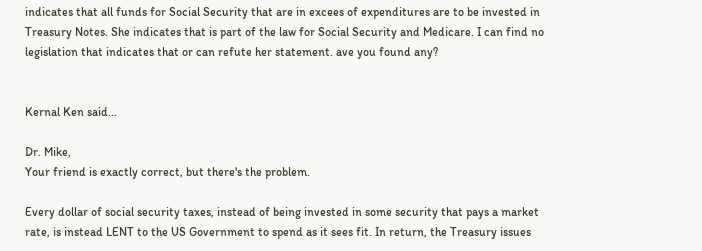indicates that all funds for Social Security that are in excees of expenditures are to be invested in Treasury Notes. She indicates that is part of the law for Social Security and Medicare. I can find no legislation that indicates that or can refute her statement. ave you found any?


Kernal Ken said...

Dr. Mike,
Your friend is exactly correct, but there's the problem.

Every dollar of social security taxes, instead of being invested in some security that pays a market rate, is instead LENT to the US Government to spend as it sees fit. In return, the Treasury issues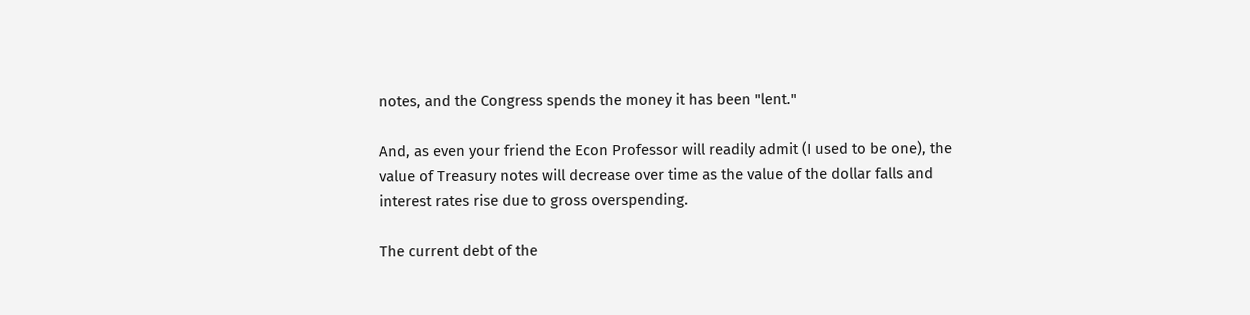notes, and the Congress spends the money it has been "lent."

And, as even your friend the Econ Professor will readily admit (I used to be one), the value of Treasury notes will decrease over time as the value of the dollar falls and interest rates rise due to gross overspending.

The current debt of the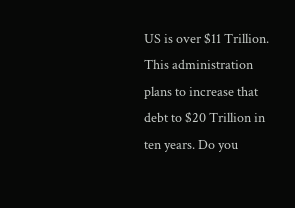US is over $11 Trillion. This administration plans to increase that debt to $20 Trillion in ten years. Do you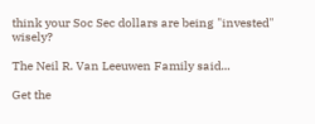think your Soc Sec dollars are being "invested" wisely?

The Neil R. Van Leeuwen Family said...

Get the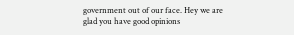government out of our face. Hey we are glad you have good opinions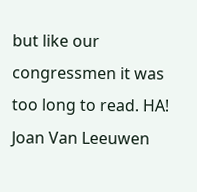but like our congressmen it was too long to read. HA! Joan Van Leeuwen